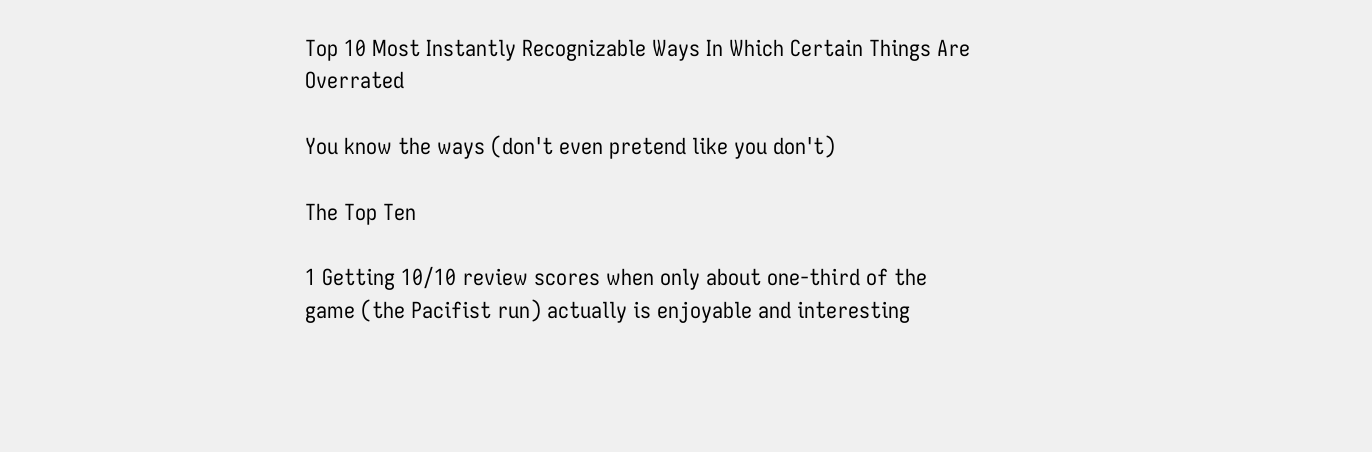Top 10 Most Instantly Recognizable Ways In Which Certain Things Are Overrated

You know the ways (don't even pretend like you don't)

The Top Ten

1 Getting 10/10 review scores when only about one-third of the game (the Pacifist run) actually is enjoyable and interesting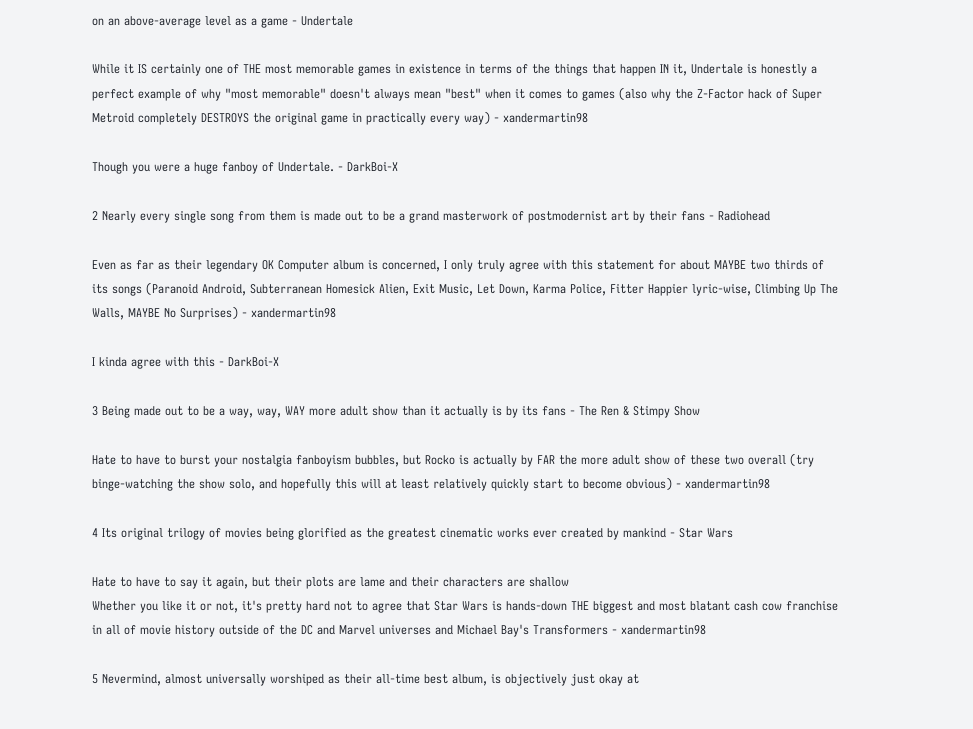on an above-average level as a game - Undertale

While it IS certainly one of THE most memorable games in existence in terms of the things that happen IN it, Undertale is honestly a perfect example of why "most memorable" doesn't always mean "best" when it comes to games (also why the Z-Factor hack of Super Metroid completely DESTROYS the original game in practically every way) - xandermartin98

Though you were a huge fanboy of Undertale. - DarkBoi-X

2 Nearly every single song from them is made out to be a grand masterwork of postmodernist art by their fans - Radiohead

Even as far as their legendary OK Computer album is concerned, I only truly agree with this statement for about MAYBE two thirds of its songs (Paranoid Android, Subterranean Homesick Alien, Exit Music, Let Down, Karma Police, Fitter Happier lyric-wise, Climbing Up The Walls, MAYBE No Surprises) - xandermartin98

I kinda agree with this - DarkBoi-X

3 Being made out to be a way, way, WAY more adult show than it actually is by its fans - The Ren & Stimpy Show

Hate to have to burst your nostalgia fanboyism bubbles, but Rocko is actually by FAR the more adult show of these two overall (try binge-watching the show solo, and hopefully this will at least relatively quickly start to become obvious) - xandermartin98

4 Its original trilogy of movies being glorified as the greatest cinematic works ever created by mankind - Star Wars

Hate to have to say it again, but their plots are lame and their characters are shallow
Whether you like it or not, it's pretty hard not to agree that Star Wars is hands-down THE biggest and most blatant cash cow franchise in all of movie history outside of the DC and Marvel universes and Michael Bay's Transformers - xandermartin98

5 Nevermind, almost universally worshiped as their all-time best album, is objectively just okay at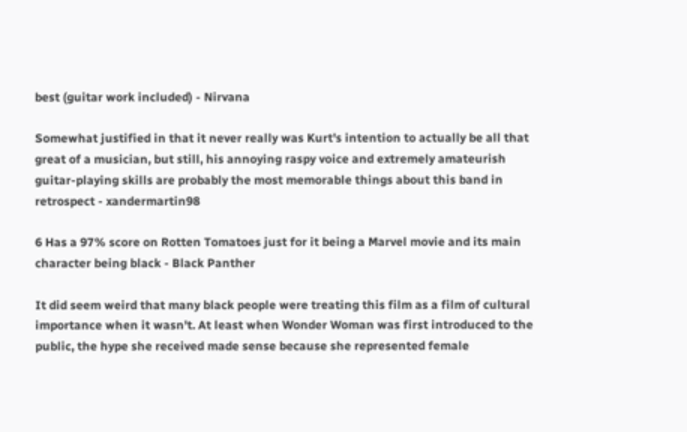best (guitar work included) - Nirvana

Somewhat justified in that it never really was Kurt's intention to actually be all that great of a musician, but still, his annoying raspy voice and extremely amateurish guitar-playing skills are probably the most memorable things about this band in retrospect - xandermartin98

6 Has a 97% score on Rotten Tomatoes just for it being a Marvel movie and its main character being black - Black Panther

It did seem weird that many black people were treating this film as a film of cultural importance when it wasn't. At least when Wonder Woman was first introduced to the public, the hype she received made sense because she represented female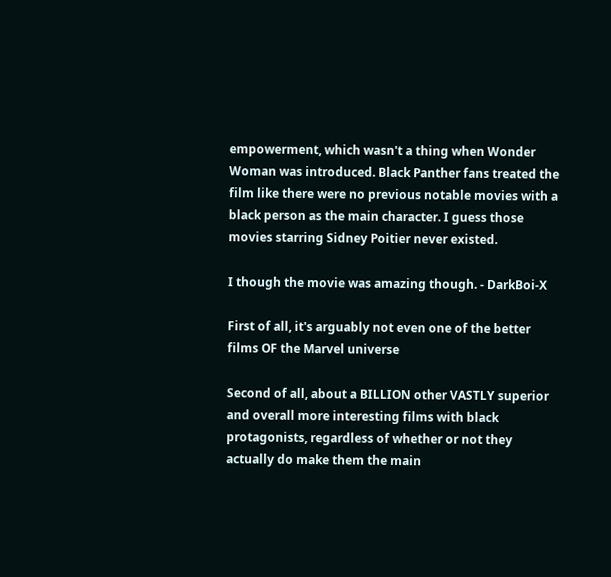empowerment, which wasn't a thing when Wonder Woman was introduced. Black Panther fans treated the film like there were no previous notable movies with a black person as the main character. I guess those movies starring Sidney Poitier never existed.

I though the movie was amazing though. - DarkBoi-X

First of all, it's arguably not even one of the better films OF the Marvel universe

Second of all, about a BILLION other VASTLY superior and overall more interesting films with black protagonists, regardless of whether or not they actually do make them the main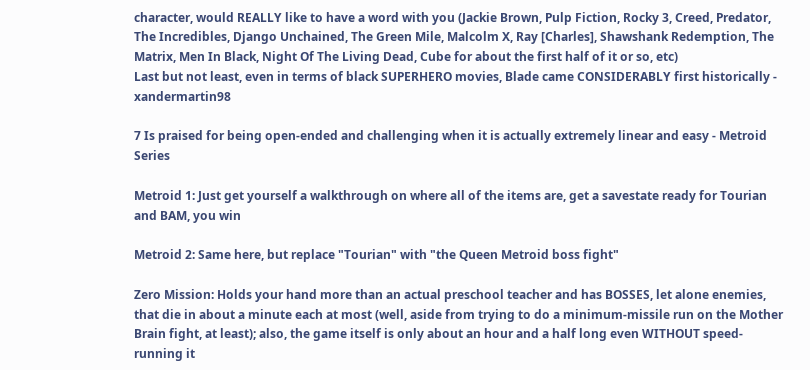character, would REALLY like to have a word with you (Jackie Brown, Pulp Fiction, Rocky 3, Creed, Predator, The Incredibles, Django Unchained, The Green Mile, Malcolm X, Ray [Charles], Shawshank Redemption, The Matrix, Men In Black, Night Of The Living Dead, Cube for about the first half of it or so, etc)
Last but not least, even in terms of black SUPERHERO movies, Blade came CONSIDERABLY first historically - xandermartin98

7 Is praised for being open-ended and challenging when it is actually extremely linear and easy - Metroid Series

Metroid 1: Just get yourself a walkthrough on where all of the items are, get a savestate ready for Tourian and BAM, you win

Metroid 2: Same here, but replace "Tourian" with "the Queen Metroid boss fight"

Zero Mission: Holds your hand more than an actual preschool teacher and has BOSSES, let alone enemies, that die in about a minute each at most (well, aside from trying to do a minimum-missile run on the Mother Brain fight, at least); also, the game itself is only about an hour and a half long even WITHOUT speed-running it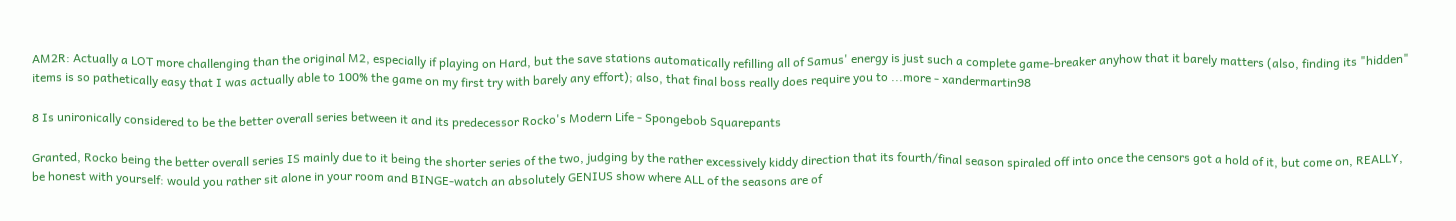AM2R: Actually a LOT more challenging than the original M2, especially if playing on Hard, but the save stations automatically refilling all of Samus' energy is just such a complete game-breaker anyhow that it barely matters (also, finding its "hidden" items is so pathetically easy that I was actually able to 100% the game on my first try with barely any effort); also, that final boss really does require you to ...more - xandermartin98

8 Is unironically considered to be the better overall series between it and its predecessor Rocko's Modern Life - Spongebob Squarepants

Granted, Rocko being the better overall series IS mainly due to it being the shorter series of the two, judging by the rather excessively kiddy direction that its fourth/final season spiraled off into once the censors got a hold of it, but come on, REALLY, be honest with yourself: would you rather sit alone in your room and BINGE-watch an absolutely GENIUS show where ALL of the seasons are of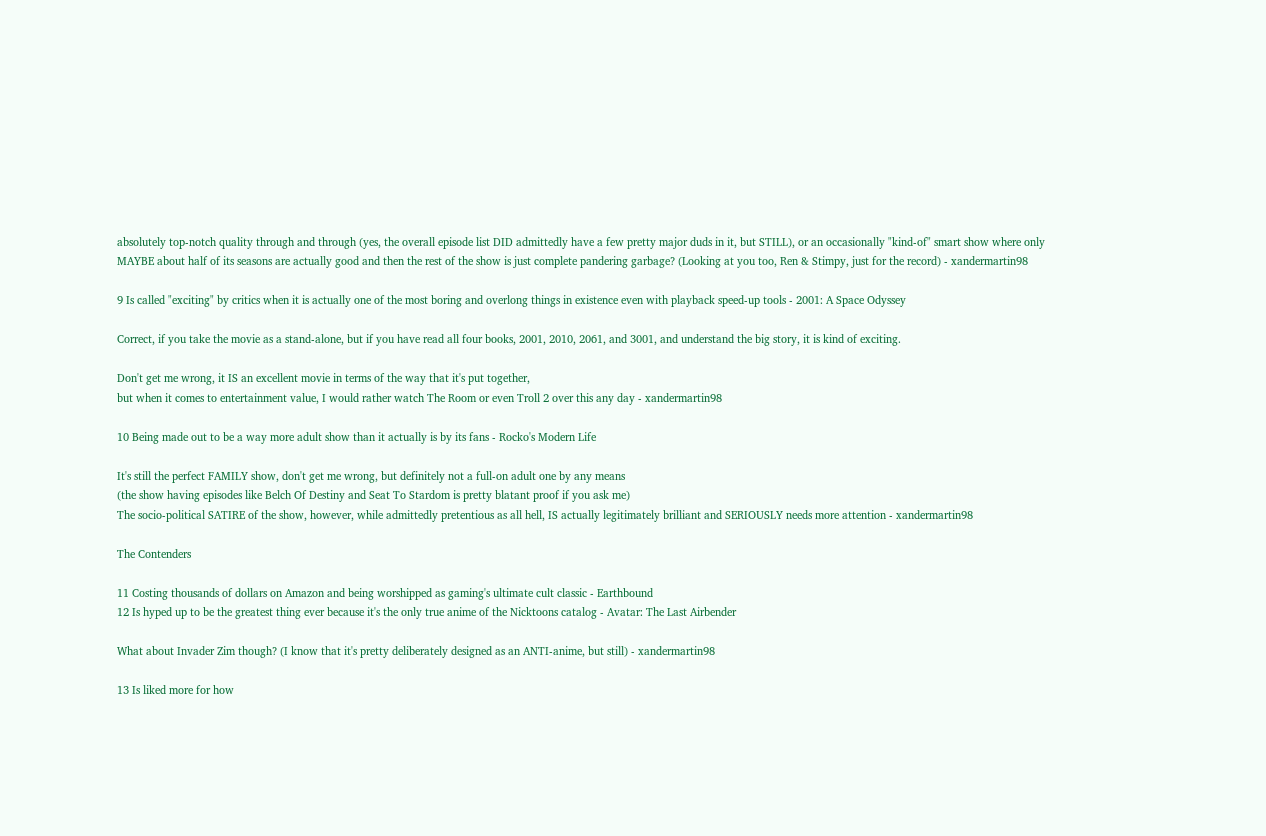absolutely top-notch quality through and through (yes, the overall episode list DID admittedly have a few pretty major duds in it, but STILL), or an occasionally "kind-of" smart show where only MAYBE about half of its seasons are actually good and then the rest of the show is just complete pandering garbage? (Looking at you too, Ren & Stimpy, just for the record) - xandermartin98

9 Is called "exciting" by critics when it is actually one of the most boring and overlong things in existence even with playback speed-up tools - 2001: A Space Odyssey

Correct, if you take the movie as a stand-alone, but if you have read all four books, 2001, 2010, 2061, and 3001, and understand the big story, it is kind of exciting.

Don't get me wrong, it IS an excellent movie in terms of the way that it's put together,
but when it comes to entertainment value, I would rather watch The Room or even Troll 2 over this any day - xandermartin98

10 Being made out to be a way more adult show than it actually is by its fans - Rocko's Modern Life

It's still the perfect FAMILY show, don't get me wrong, but definitely not a full-on adult one by any means
(the show having episodes like Belch Of Destiny and Seat To Stardom is pretty blatant proof if you ask me)
The socio-political SATIRE of the show, however, while admittedly pretentious as all hell, IS actually legitimately brilliant and SERIOUSLY needs more attention - xandermartin98

The Contenders

11 Costing thousands of dollars on Amazon and being worshipped as gaming's ultimate cult classic - Earthbound
12 Is hyped up to be the greatest thing ever because it's the only true anime of the Nicktoons catalog - Avatar: The Last Airbender

What about Invader Zim though? (I know that it's pretty deliberately designed as an ANTI-anime, but still) - xandermartin98

13 Is liked more for how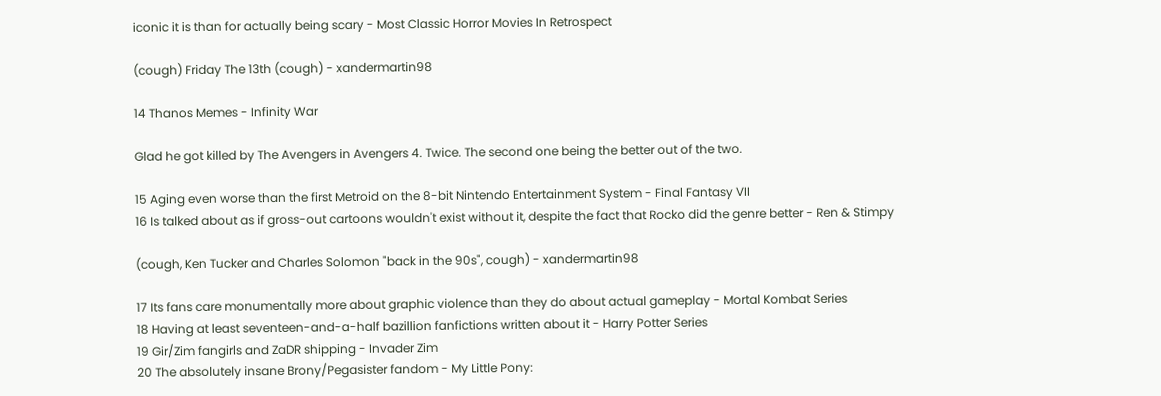iconic it is than for actually being scary - Most Classic Horror Movies In Retrospect

(cough) Friday The 13th (cough) - xandermartin98

14 Thanos Memes - Infinity War

Glad he got killed by The Avengers in Avengers 4. Twice. The second one being the better out of the two.

15 Aging even worse than the first Metroid on the 8-bit Nintendo Entertainment System - Final Fantasy VII
16 Is talked about as if gross-out cartoons wouldn't exist without it, despite the fact that Rocko did the genre better - Ren & Stimpy

(cough, Ken Tucker and Charles Solomon "back in the 90s", cough) - xandermartin98

17 Its fans care monumentally more about graphic violence than they do about actual gameplay - Mortal Kombat Series
18 Having at least seventeen-and-a-half bazillion fanfictions written about it - Harry Potter Series
19 Gir/Zim fangirls and ZaDR shipping - Invader Zim
20 The absolutely insane Brony/Pegasister fandom - My Little Pony: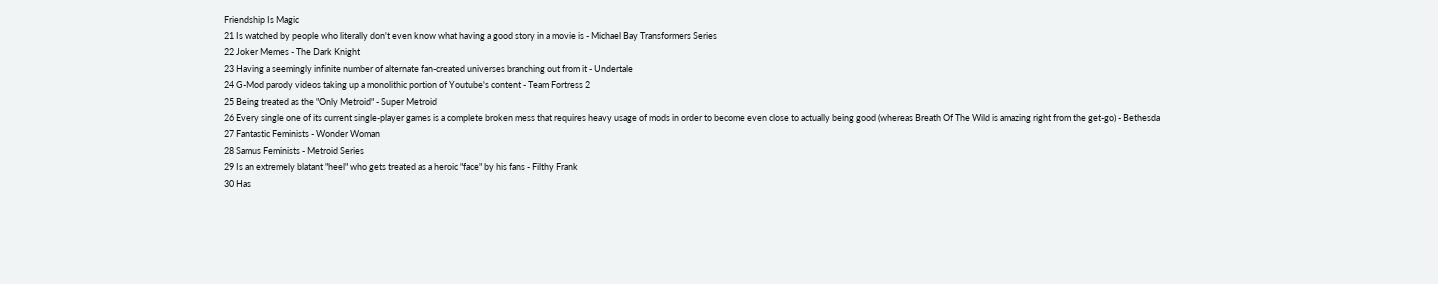Friendship Is Magic
21 Is watched by people who literally don't even know what having a good story in a movie is - Michael Bay Transformers Series
22 Joker Memes - The Dark Knight
23 Having a seemingly infinite number of alternate fan-created universes branching out from it - Undertale
24 G-Mod parody videos taking up a monolithic portion of Youtube's content - Team Fortress 2
25 Being treated as the "Only Metroid" - Super Metroid
26 Every single one of its current single-player games is a complete broken mess that requires heavy usage of mods in order to become even close to actually being good (whereas Breath Of The Wild is amazing right from the get-go) - Bethesda
27 Fantastic Feminists - Wonder Woman
28 Samus Feminists - Metroid Series
29 Is an extremely blatant "heel" who gets treated as a heroic "face" by his fans - Filthy Frank
30 Has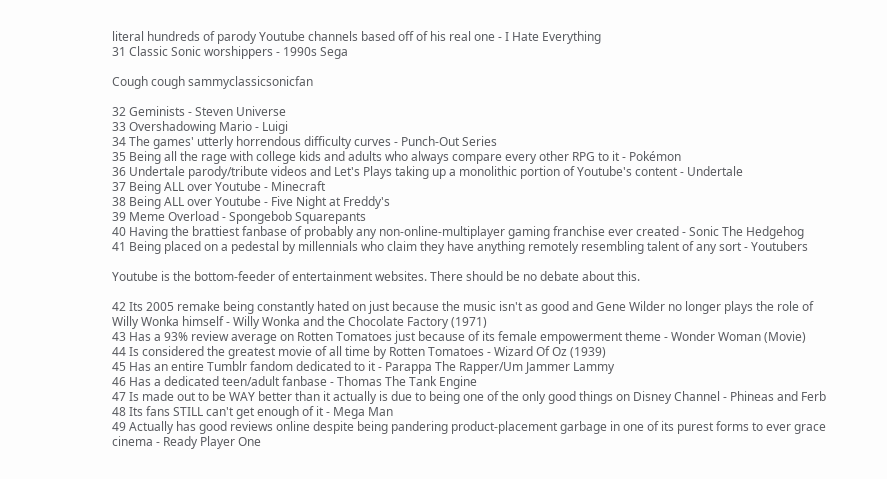literal hundreds of parody Youtube channels based off of his real one - I Hate Everything
31 Classic Sonic worshippers - 1990s Sega

Cough cough sammyclassicsonicfan

32 Geminists - Steven Universe
33 Overshadowing Mario - Luigi
34 The games' utterly horrendous difficulty curves - Punch-Out Series
35 Being all the rage with college kids and adults who always compare every other RPG to it - Pokémon
36 Undertale parody/tribute videos and Let's Plays taking up a monolithic portion of Youtube's content - Undertale
37 Being ALL over Youtube - Minecraft
38 Being ALL over Youtube - Five Night at Freddy's
39 Meme Overload - Spongebob Squarepants
40 Having the brattiest fanbase of probably any non-online-multiplayer gaming franchise ever created - Sonic The Hedgehog
41 Being placed on a pedestal by millennials who claim they have anything remotely resembling talent of any sort - Youtubers

Youtube is the bottom-feeder of entertainment websites. There should be no debate about this.

42 Its 2005 remake being constantly hated on just because the music isn't as good and Gene Wilder no longer plays the role of Willy Wonka himself - Willy Wonka and the Chocolate Factory (1971)
43 Has a 93% review average on Rotten Tomatoes just because of its female empowerment theme - Wonder Woman (Movie)
44 Is considered the greatest movie of all time by Rotten Tomatoes - Wizard Of Oz (1939)
45 Has an entire Tumblr fandom dedicated to it - Parappa The Rapper/Um Jammer Lammy
46 Has a dedicated teen/adult fanbase - Thomas The Tank Engine
47 Is made out to be WAY better than it actually is due to being one of the only good things on Disney Channel - Phineas and Ferb
48 Its fans STILL can't get enough of it - Mega Man
49 Actually has good reviews online despite being pandering product-placement garbage in one of its purest forms to ever grace cinema - Ready Player One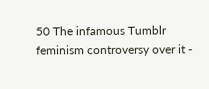50 The infamous Tumblr feminism controversy over it -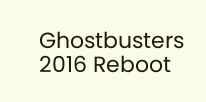Ghostbusters 2016 Reboot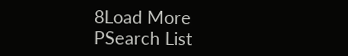8Load More
PSearch List